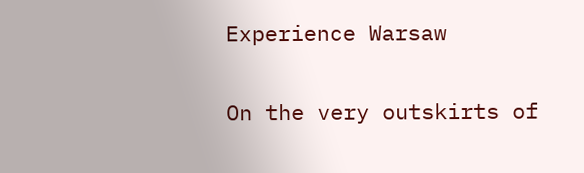Experience Warsaw


On the very outskirts of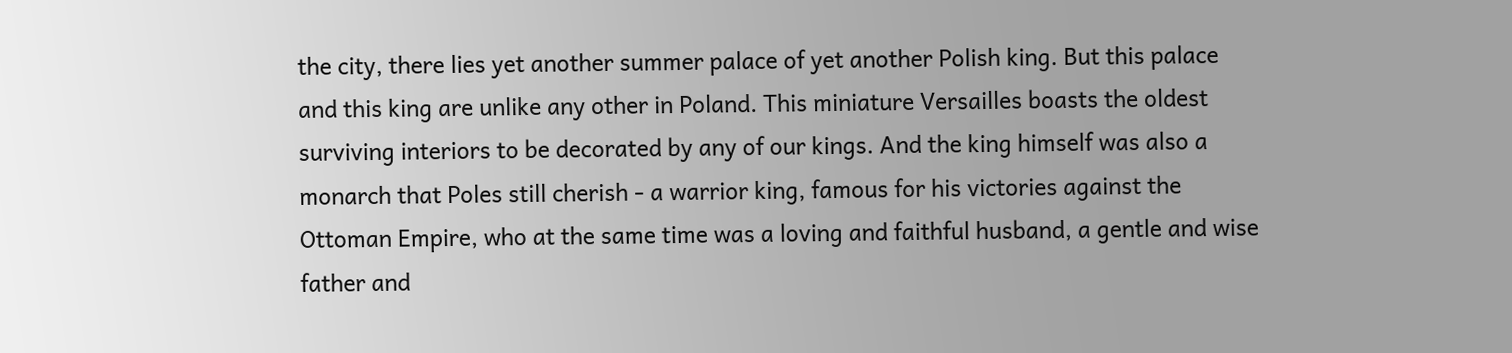the city, there lies yet another summer palace of yet another Polish king. But this palace and this king are unlike any other in Poland. This miniature Versailles boasts the oldest surviving interiors to be decorated by any of our kings. And the king himself was also a monarch that Poles still cherish - a warrior king, famous for his victories against the Ottoman Empire, who at the same time was a loving and faithful husband, a gentle and wise father and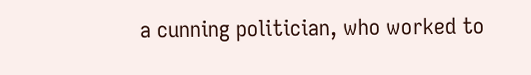a cunning politician, who worked to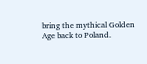bring the mythical Golden Age back to Poland.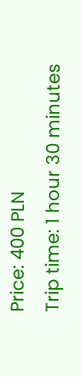Price: 400 PLN
Trip time: 1 hour 30 minutes